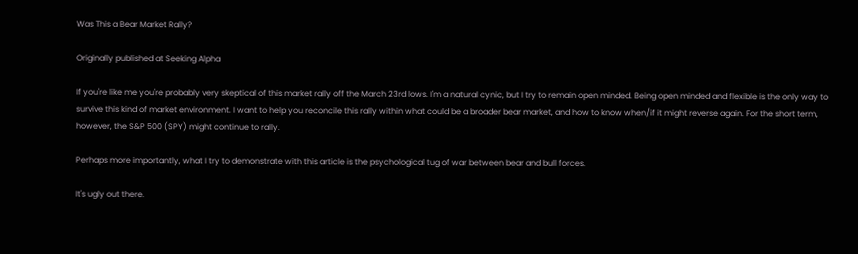Was This a Bear Market Rally?

Originally published at Seeking Alpha

If you're like me you're probably very skeptical of this market rally off the March 23rd lows. I'm a natural cynic, but I try to remain open minded. Being open minded and flexible is the only way to survive this kind of market environment. I want to help you reconcile this rally within what could be a broader bear market, and how to know when/if it might reverse again. For the short term, however, the S&P 500 (SPY) might continue to rally.

Perhaps more importantly, what I try to demonstrate with this article is the psychological tug of war between bear and bull forces.

It's ugly out there.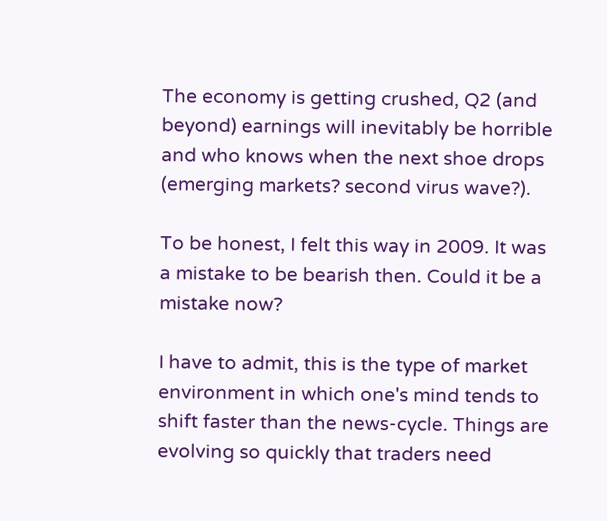The economy is getting crushed, Q2 (and beyond) earnings will inevitably be horrible and who knows when the next shoe drops (emerging markets? second virus wave?).

To be honest, I felt this way in 2009. It was a mistake to be bearish then. Could it be a mistake now?

I have to admit, this is the type of market environment in which one's mind tends to shift faster than the news-cycle. Things are evolving so quickly that traders need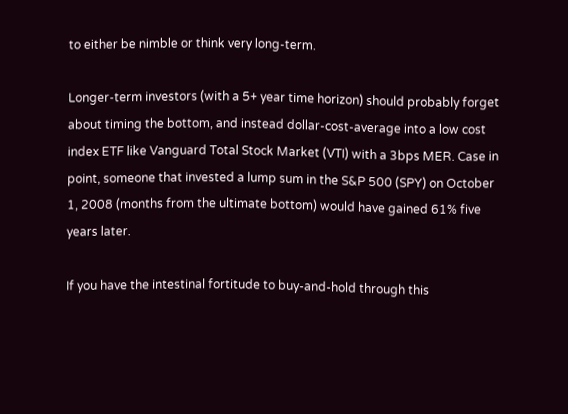to either be nimble or think very long-term.

Longer-term investors (with a 5+ year time horizon) should probably forget about timing the bottom, and instead dollar-cost-average into a low cost index ETF like Vanguard Total Stock Market (VTI) with a 3bps MER. Case in point, someone that invested a lump sum in the S&P 500 (SPY) on October 1, 2008 (months from the ultimate bottom) would have gained 61% five years later.

If you have the intestinal fortitude to buy-and-hold through this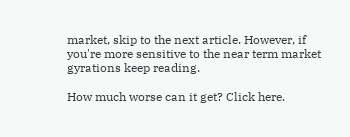market, skip to the next article. However, if you're more sensitive to the near term market gyrations keep reading.

How much worse can it get? Click here.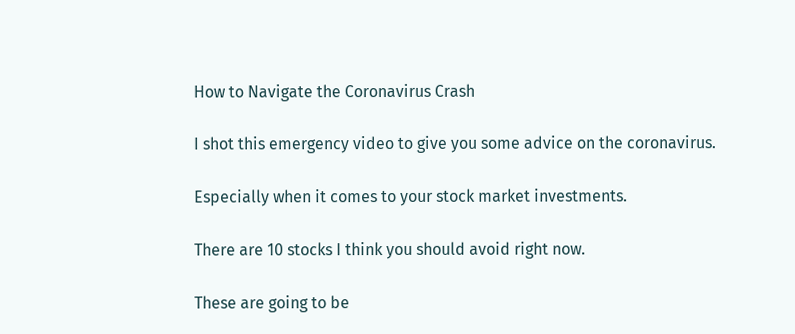How to Navigate the Coronavirus Crash

I shot this emergency video to give you some advice on the coronavirus.

Especially when it comes to your stock market investments.

There are 10 stocks I think you should avoid right now.

These are going to be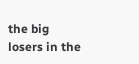the big losers in the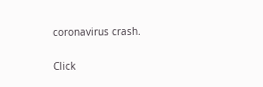coronavirus crash.

Click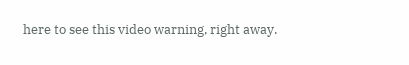here to see this video warning, right away.